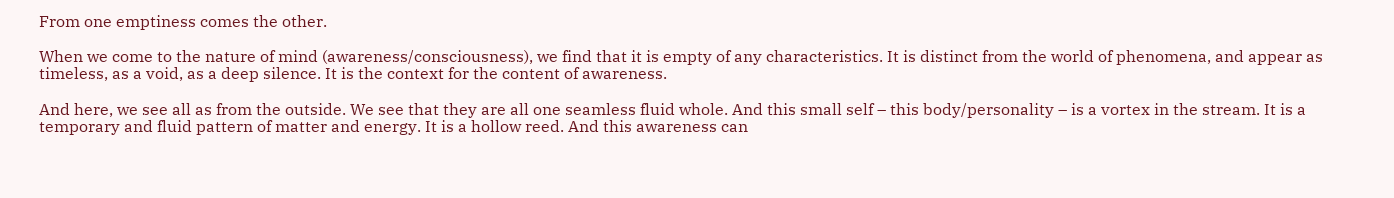From one emptiness comes the other.

When we come to the nature of mind (awareness/consciousness), we find that it is empty of any characteristics. It is distinct from the world of phenomena, and appear as timeless, as a void, as a deep silence. It is the context for the content of awareness.

And here, we see all as from the outside. We see that they are all one seamless fluid whole. And this small self – this body/personality – is a vortex in the stream. It is a temporary and fluid pattern of matter and energy. It is a hollow reed. And this awareness can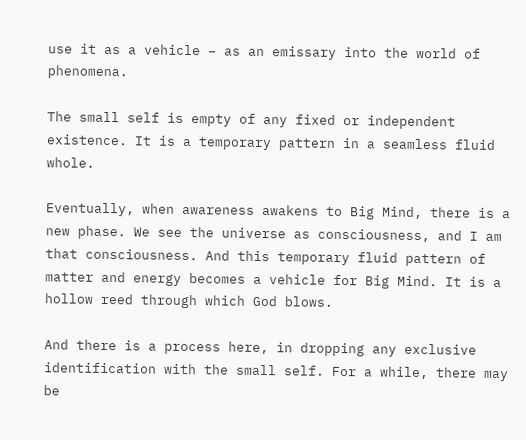use it as a vehicle – as an emissary into the world of phenomena.

The small self is empty of any fixed or independent existence. It is a temporary pattern in a seamless fluid whole.

Eventually, when awareness awakens to Big Mind, there is a new phase. We see the universe as consciousness, and I am that consciousness. And this temporary fluid pattern of matter and energy becomes a vehicle for Big Mind. It is a hollow reed through which God blows.

And there is a process here, in dropping any exclusive identification with the small self. For a while, there may be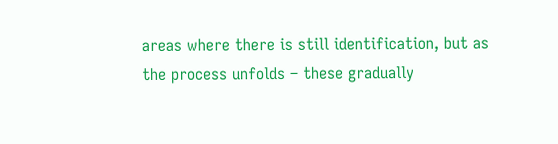areas where there is still identification, but as the process unfolds – these gradually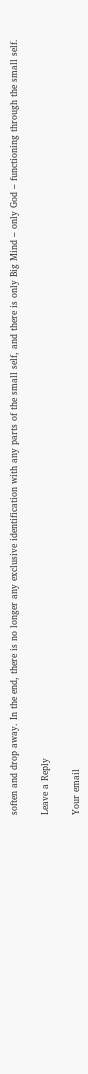soften and drop away. In the end, there is no longer any exclusive identification with any parts of the small self, and there is only Big Mind – only God – functioning through the small self.

Leave a Reply

Your email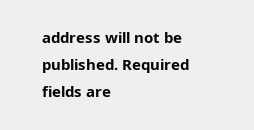address will not be published. Required fields are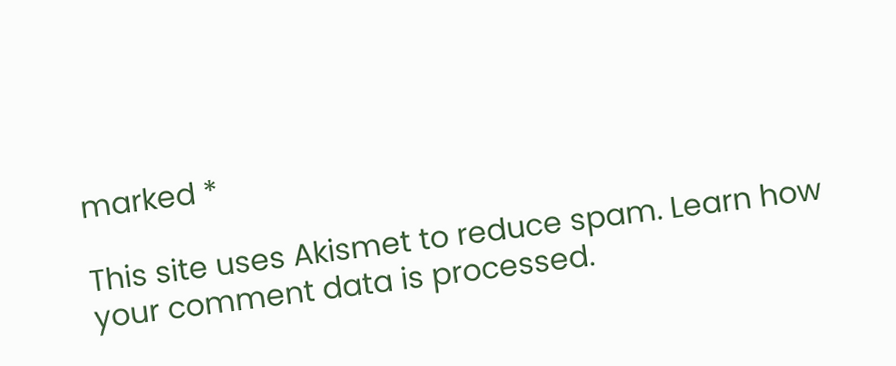marked *

This site uses Akismet to reduce spam. Learn how your comment data is processed.